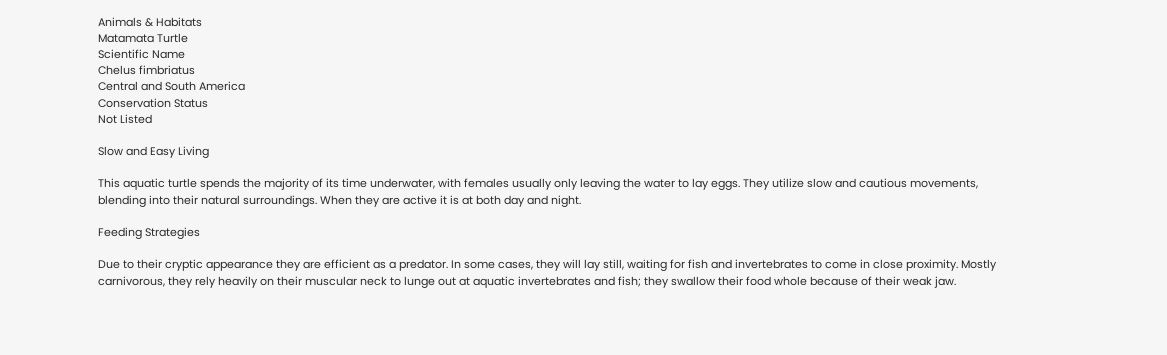Animals & Habitats
Matamata Turtle
Scientific Name
Chelus fimbriatus
Central and South America
Conservation Status
Not Listed

Slow and Easy Living

This aquatic turtle spends the majority of its time underwater, with females usually only leaving the water to lay eggs. They utilize slow and cautious movements, blending into their natural surroundings. When they are active it is at both day and night.

Feeding Strategies

Due to their cryptic appearance they are efficient as a predator. In some cases, they will lay still, waiting for fish and invertebrates to come in close proximity. Mostly carnivorous, they rely heavily on their muscular neck to lunge out at aquatic invertebrates and fish; they swallow their food whole because of their weak jaw.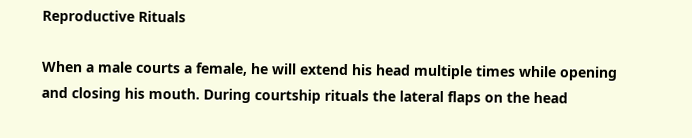Reproductive Rituals

When a male courts a female, he will extend his head multiple times while opening and closing his mouth. During courtship rituals the lateral flaps on the head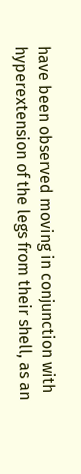have been observed moving in conjunction with hyperextension of the legs from their shell, as an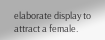elaborate display to attract a female.